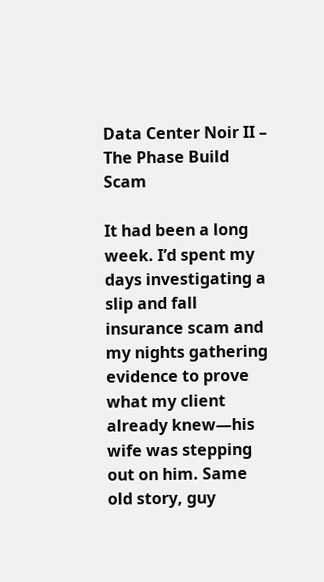Data Center Noir II – The Phase Build Scam

It had been a long week. I’d spent my days investigating a slip and fall insurance scam and my nights gathering evidence to prove what my client already knew—his wife was stepping out on him. Same old story, guy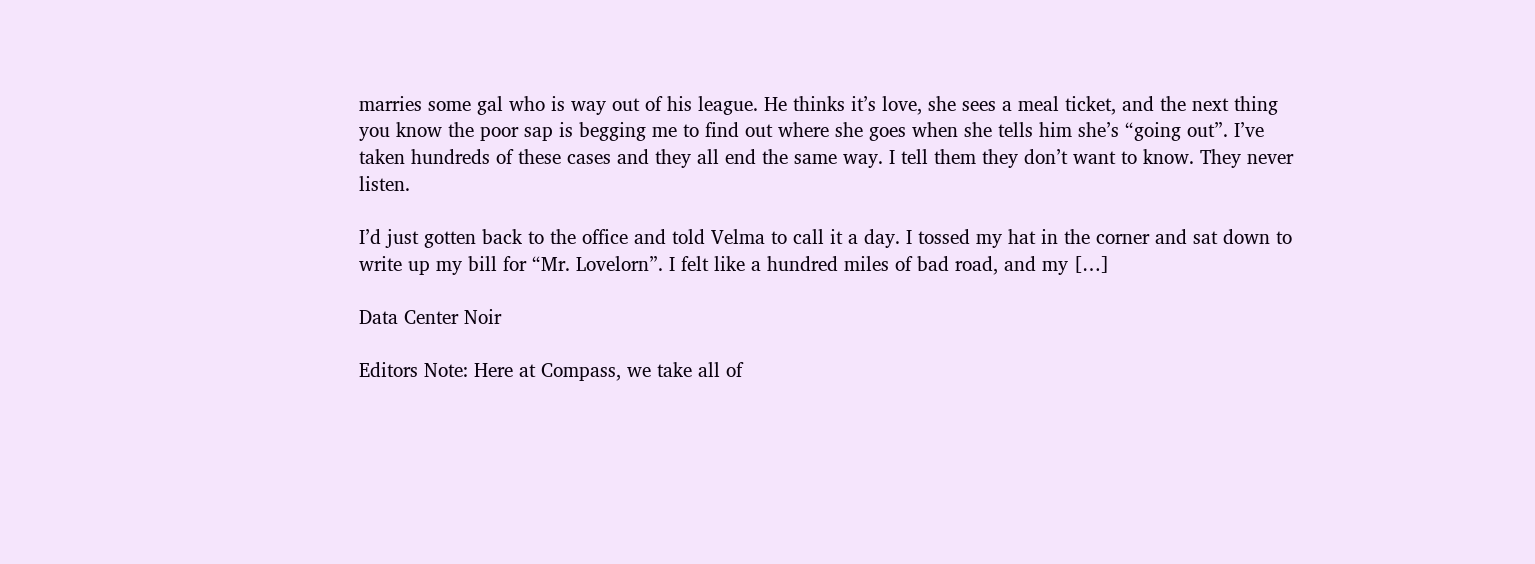marries some gal who is way out of his league. He thinks it’s love, she sees a meal ticket, and the next thing you know the poor sap is begging me to find out where she goes when she tells him she’s “going out”. I’ve taken hundreds of these cases and they all end the same way. I tell them they don’t want to know. They never listen.

I’d just gotten back to the office and told Velma to call it a day. I tossed my hat in the corner and sat down to write up my bill for “Mr. Lovelorn”. I felt like a hundred miles of bad road, and my […]

Data Center Noir

Editors Note: Here at Compass, we take all of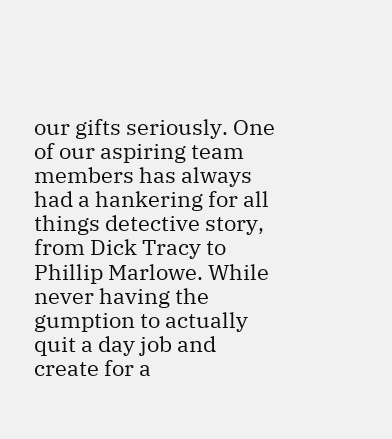our gifts seriously. One of our aspiring team members has always had a hankering for all things detective story, from Dick Tracy to Phillip Marlowe. While never having the gumption to actually quit a day job and create for a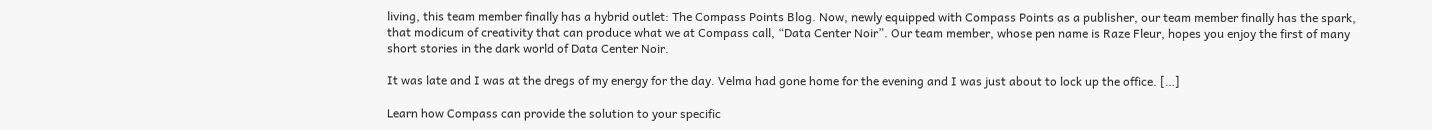living, this team member finally has a hybrid outlet: The Compass Points Blog. Now, newly equipped with Compass Points as a publisher, our team member finally has the spark, that modicum of creativity that can produce what we at Compass call, “Data Center Noir”. Our team member, whose pen name is Raze Fleur, hopes you enjoy the first of many short stories in the dark world of Data Center Noir.

It was late and I was at the dregs of my energy for the day. Velma had gone home for the evening and I was just about to lock up the office. […]

Learn how Compass can provide the solution to your specific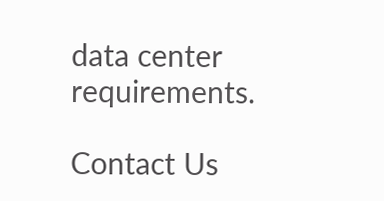data center requirements.

Contact Us